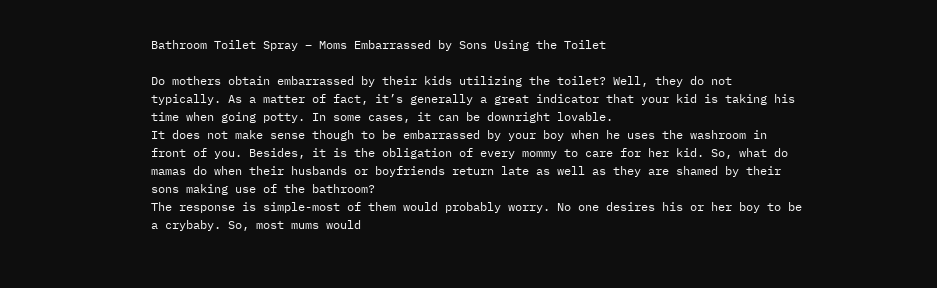Bathroom Toilet Spray – Moms Embarrassed by Sons Using the Toilet

Do mothers obtain embarrassed by their kids utilizing the toilet? Well, they do not typically. As a matter of fact, it’s generally a great indicator that your kid is taking his time when going potty. In some cases, it can be downright lovable.
It does not make sense though to be embarrassed by your boy when he uses the washroom in front of you. Besides, it is the obligation of every mommy to care for her kid. So, what do mamas do when their husbands or boyfriends return late as well as they are shamed by their sons making use of the bathroom?
The response is simple-most of them would probably worry. No one desires his or her boy to be a crybaby. So, most mums would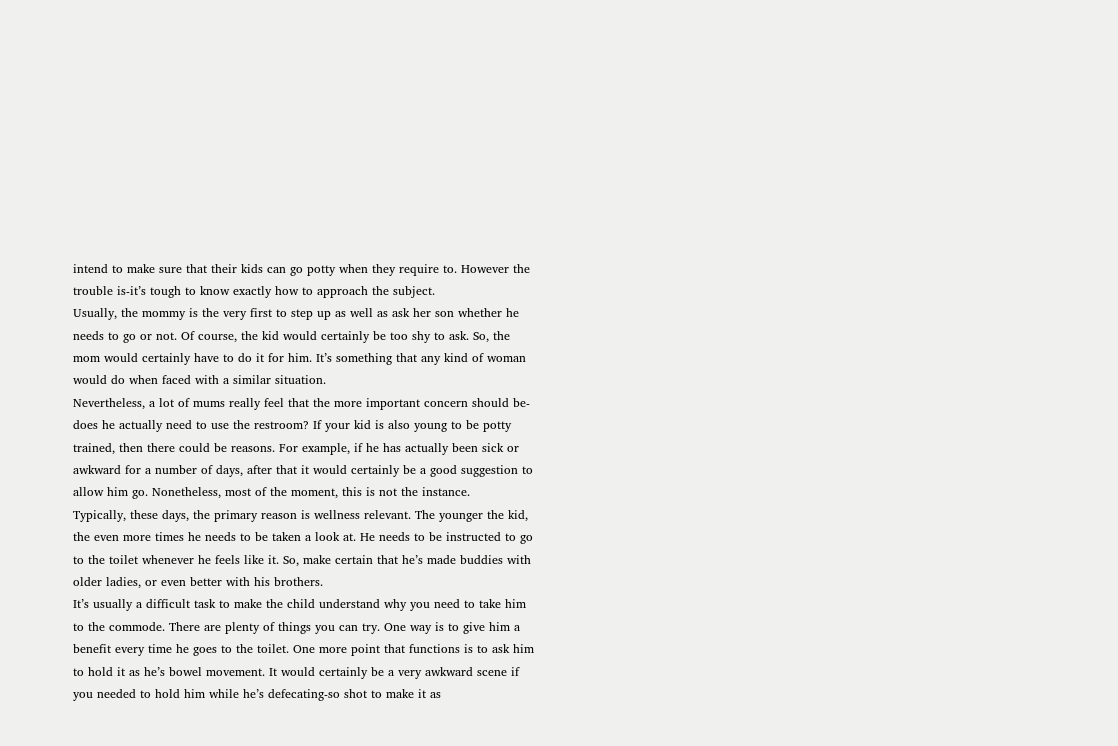intend to make sure that their kids can go potty when they require to. However the trouble is-it’s tough to know exactly how to approach the subject.
Usually, the mommy is the very first to step up as well as ask her son whether he needs to go or not. Of course, the kid would certainly be too shy to ask. So, the mom would certainly have to do it for him. It’s something that any kind of woman would do when faced with a similar situation.
Nevertheless, a lot of mums really feel that the more important concern should be-does he actually need to use the restroom? If your kid is also young to be potty trained, then there could be reasons. For example, if he has actually been sick or awkward for a number of days, after that it would certainly be a good suggestion to allow him go. Nonetheless, most of the moment, this is not the instance.
Typically, these days, the primary reason is wellness relevant. The younger the kid, the even more times he needs to be taken a look at. He needs to be instructed to go to the toilet whenever he feels like it. So, make certain that he’s made buddies with older ladies, or even better with his brothers.
It’s usually a difficult task to make the child understand why you need to take him to the commode. There are plenty of things you can try. One way is to give him a benefit every time he goes to the toilet. One more point that functions is to ask him to hold it as he’s bowel movement. It would certainly be a very awkward scene if you needed to hold him while he’s defecating-so shot to make it as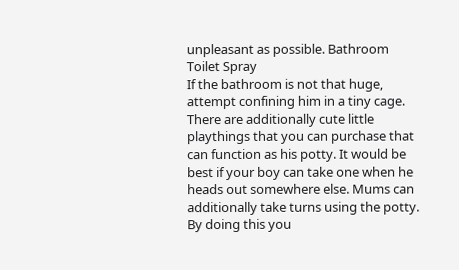unpleasant as possible. Bathroom Toilet Spray
If the bathroom is not that huge, attempt confining him in a tiny cage. There are additionally cute little playthings that you can purchase that can function as his potty. It would be best if your boy can take one when he heads out somewhere else. Mums can additionally take turns using the potty. By doing this you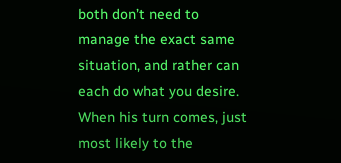both don’t need to manage the exact same situation, and rather can each do what you desire.
When his turn comes, just most likely to the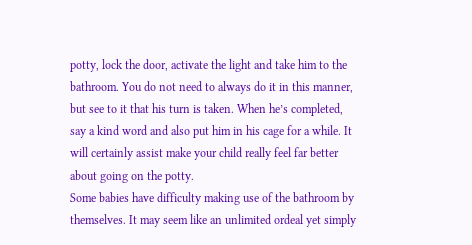potty, lock the door, activate the light and take him to the bathroom. You do not need to always do it in this manner, but see to it that his turn is taken. When he’s completed, say a kind word and also put him in his cage for a while. It will certainly assist make your child really feel far better about going on the potty.
Some babies have difficulty making use of the bathroom by themselves. It may seem like an unlimited ordeal yet simply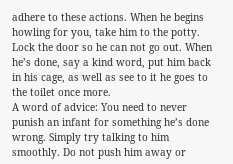adhere to these actions. When he begins howling for you, take him to the potty. Lock the door so he can not go out. When he’s done, say a kind word, put him back in his cage, as well as see to it he goes to the toilet once more.
A word of advice: You need to never punish an infant for something he’s done wrong. Simply try talking to him smoothly. Do not push him away or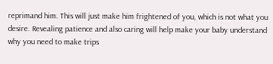reprimand him. This will just make him frightened of you, which is not what you desire. Revealing patience and also caring will help make your baby understand why you need to make trips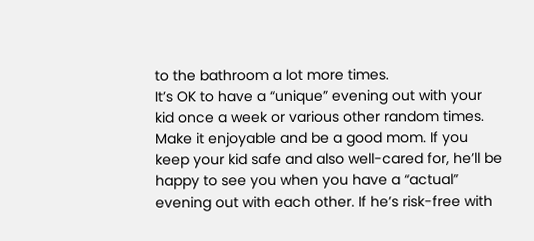to the bathroom a lot more times.
It’s OK to have a “unique” evening out with your kid once a week or various other random times. Make it enjoyable and be a good mom. If you keep your kid safe and also well-cared for, he’ll be happy to see you when you have a “actual” evening out with each other. If he’s risk-free with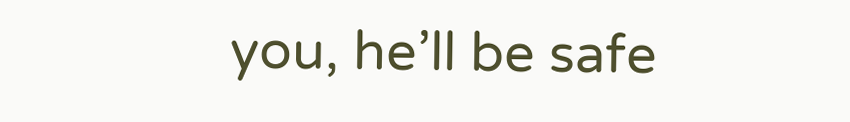you, he’ll be safe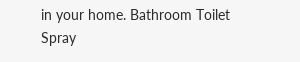in your home. Bathroom Toilet Spray